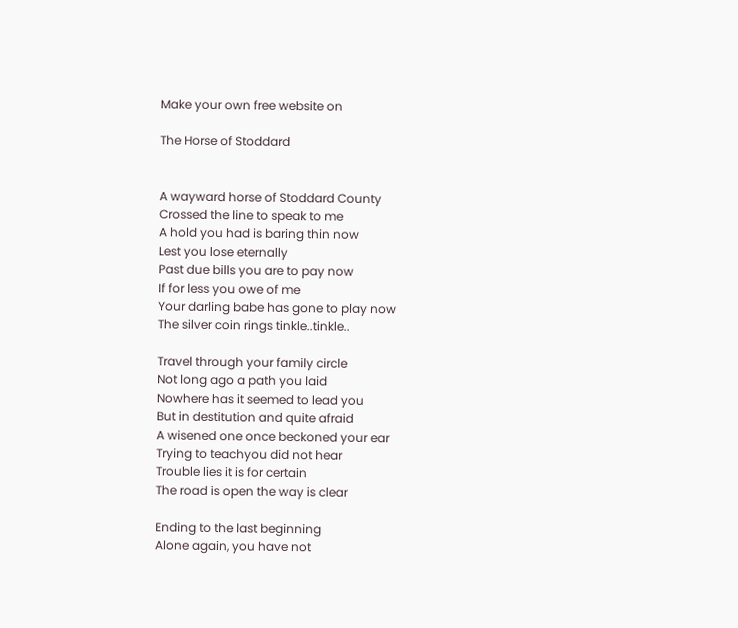Make your own free website on

The Horse of Stoddard


A wayward horse of Stoddard County
Crossed the line to speak to me
A hold you had is baring thin now
Lest you lose eternally
Past due bills you are to pay now
If for less you owe of me
Your darling babe has gone to play now
The silver coin rings tinkle..tinkle..

Travel through your family circle
Not long ago a path you laid
Nowhere has it seemed to lead you
But in destitution and quite afraid
A wisened one once beckoned your ear
Trying to teachyou did not hear
Trouble lies it is for certain
The road is open the way is clear

Ending to the last beginning
Alone again, you have not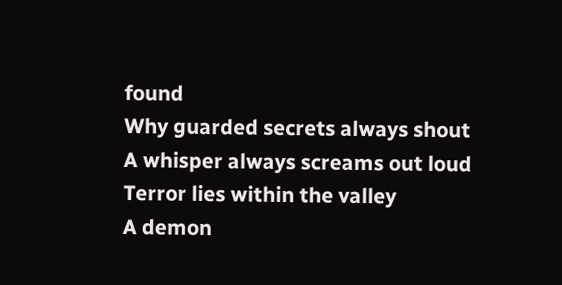found
Why guarded secrets always shout
A whisper always screams out loud
Terror lies within the valley
A demon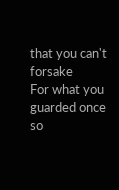that you can't forsake
For what you guarded once so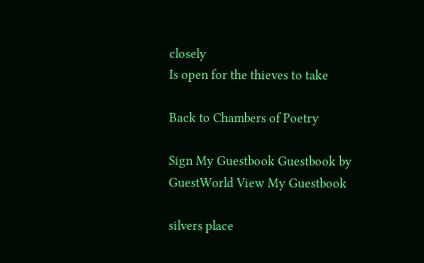closely
Is open for the thieves to take

Back to Chambers of Poetry

Sign My Guestbook Guestbook by GuestWorld View My Guestbook

silvers place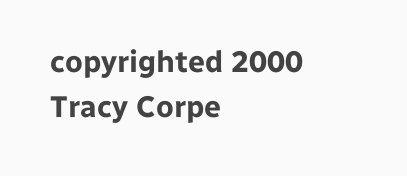copyrighted 2000
Tracy Corpe